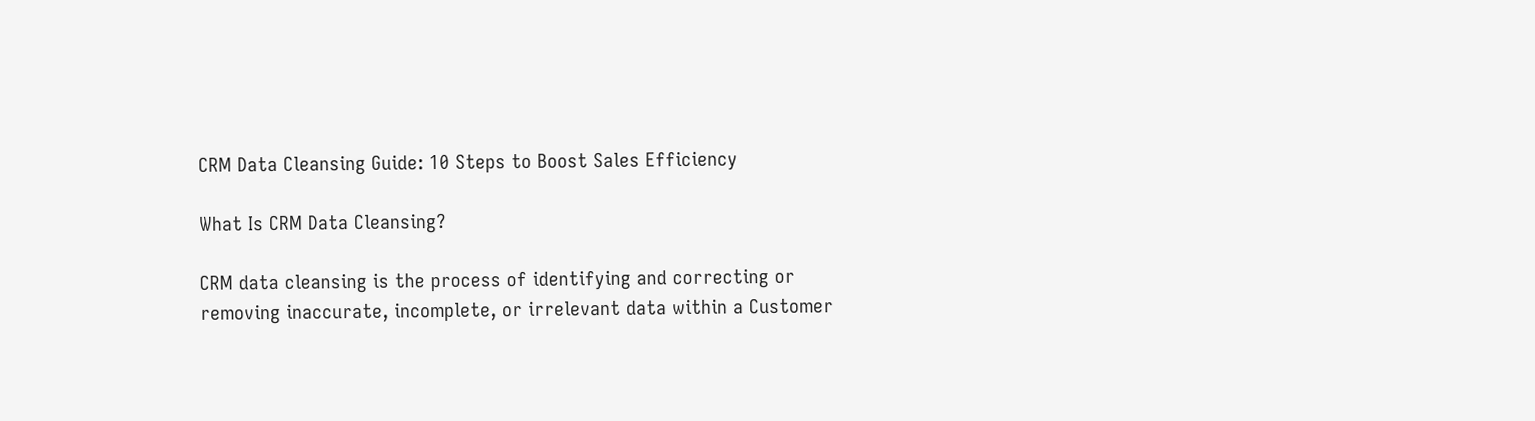CRM Data Cleansing Guide: 10 Steps to Boost Sales Efficiency

What Is CRM Data Cleansing?

CRM data cleansing is the process of identifying and correcting or removing inaccurate, incomplete, or irrelevant data within a Customer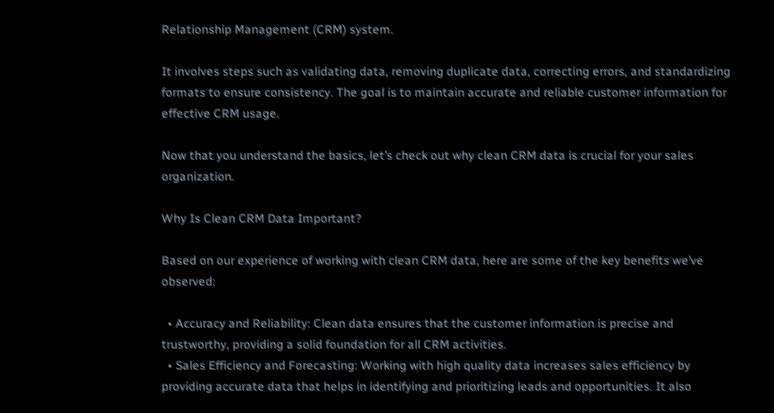Relationship Management (CRM) system.

It involves steps such as validating data, removing duplicate data, correcting errors, and standardizing formats to ensure consistency. The goal is to maintain accurate and reliable customer information for effective CRM usage.

Now that you understand the basics, let’s check out why clean CRM data is crucial for your sales organization.

Why Is Clean CRM Data Important?

Based on our experience of working with clean CRM data, here are some of the key benefits we’ve observed:

  • Accuracy and Reliability: Clean data ensures that the customer information is precise and trustworthy, providing a solid foundation for all CRM activities.
  • Sales Efficiency and Forecasting: Working with high quality data increases sales efficiency by providing accurate data that helps in identifying and prioritizing leads and opportunities. It also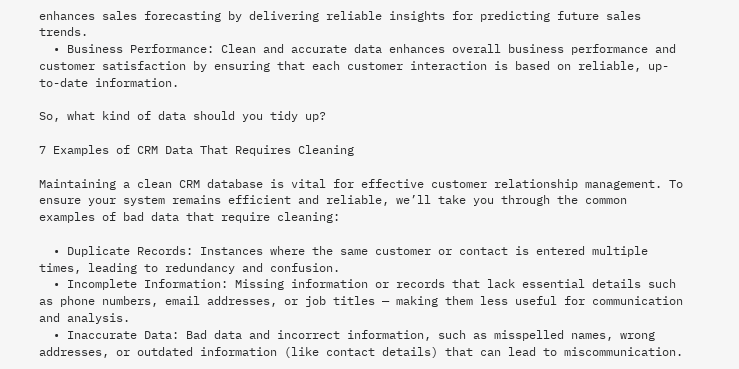enhances sales forecasting by delivering reliable insights for predicting future sales trends.
  • Business Performance: Clean and accurate data enhances overall business performance and customer satisfaction by ensuring that each customer interaction is based on reliable, up-to-date information.

So, what kind of data should you tidy up?

7 Examples of CRM Data That Requires Cleaning

Maintaining a clean CRM database is vital for effective customer relationship management. To ensure your system remains efficient and reliable, we’ll take you through the common examples of bad data that require cleaning:

  • Duplicate Records: Instances where the same customer or contact is entered multiple times, leading to redundancy and confusion.
  • Incomplete Information: Missing information or records that lack essential details such as phone numbers, email addresses, or job titles — making them less useful for communication and analysis.
  • Inaccurate Data: Bad data and incorrect information, such as misspelled names, wrong addresses, or outdated information (like contact details) that can lead to miscommunication.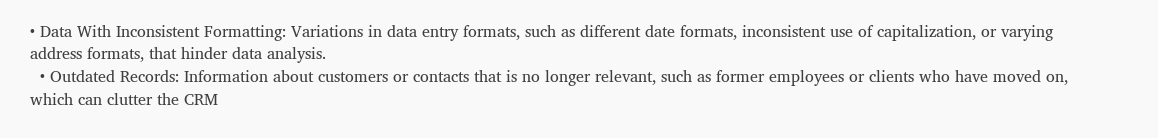• Data With Inconsistent Formatting: Variations in data entry formats, such as different date formats, inconsistent use of capitalization, or varying address formats, that hinder data analysis.
  • Outdated Records: Information about customers or contacts that is no longer relevant, such as former employees or clients who have moved on, which can clutter the CRM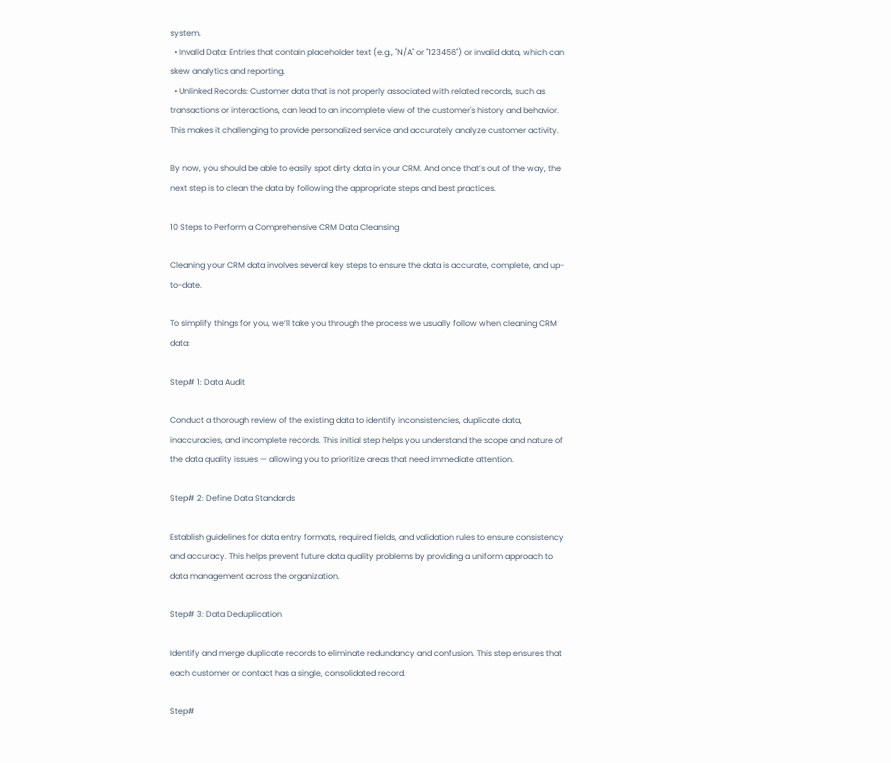system.
  • Invalid Data: Entries that contain placeholder text (e.g., "N/A" or "123456") or invalid data, which can skew analytics and reporting.
  • Unlinked Records: Customer data that is not properly associated with related records, such as transactions or interactions, can lead to an incomplete view of the customer's history and behavior. This makes it challenging to provide personalized service and accurately analyze customer activity.

By now, you should be able to easily spot dirty data in your CRM. And once that’s out of the way, the next step is to clean the data by following the appropriate steps and best practices.

10 Steps to Perform a Comprehensive CRM Data Cleansing

Cleaning your CRM data involves several key steps to ensure the data is accurate, complete, and up-to-date.

To simplify things for you, we’ll take you through the process we usually follow when cleaning CRM data:

Step# 1: Data Audit

Conduct a thorough review of the existing data to identify inconsistencies, duplicate data, inaccuracies, and incomplete records. This initial step helps you understand the scope and nature of the data quality issues — allowing you to prioritize areas that need immediate attention.

Step# 2: Define Data Standards

Establish guidelines for data entry formats, required fields, and validation rules to ensure consistency and accuracy. This helps prevent future data quality problems by providing a uniform approach to data management across the organization.

Step# 3: Data Deduplication

Identify and merge duplicate records to eliminate redundancy and confusion. This step ensures that each customer or contact has a single, consolidated record.

Step#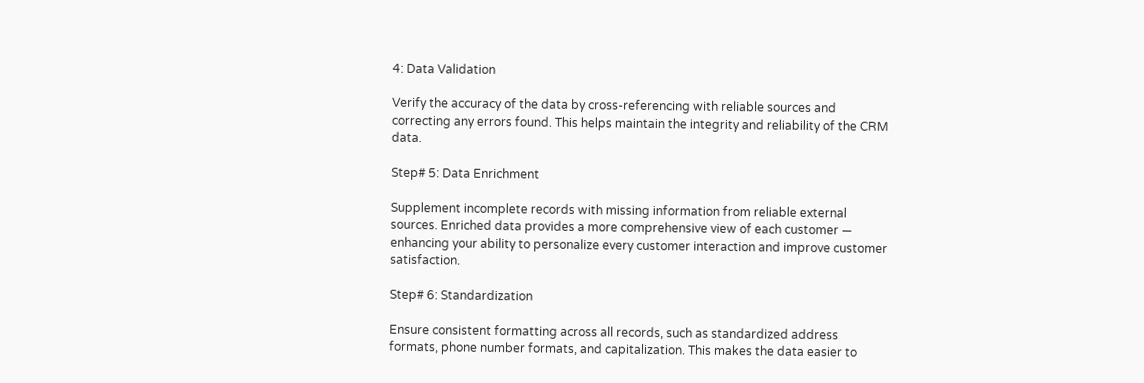4: Data Validation

Verify the accuracy of the data by cross-referencing with reliable sources and correcting any errors found. This helps maintain the integrity and reliability of the CRM data.

Step# 5: Data Enrichment

Supplement incomplete records with missing information from reliable external sources. Enriched data provides a more comprehensive view of each customer — enhancing your ability to personalize every customer interaction and improve customer satisfaction.

Step# 6: Standardization

Ensure consistent formatting across all records, such as standardized address formats, phone number formats, and capitalization. This makes the data easier to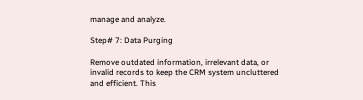manage and analyze.

Step# 7: Data Purging

Remove outdated information, irrelevant data, or invalid records to keep the CRM system uncluttered and efficient. This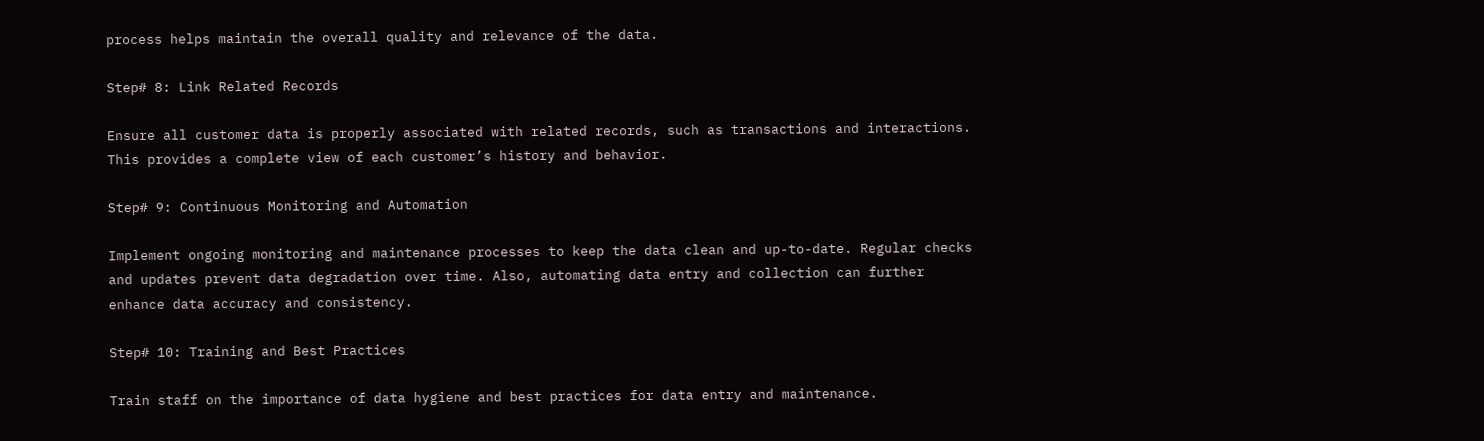process helps maintain the overall quality and relevance of the data.

Step# 8: Link Related Records

Ensure all customer data is properly associated with related records, such as transactions and interactions. This provides a complete view of each customer’s history and behavior.

Step# 9: Continuous Monitoring and Automation

Implement ongoing monitoring and maintenance processes to keep the data clean and up-to-date. Regular checks and updates prevent data degradation over time. Also, automating data entry and collection can further enhance data accuracy and consistency.

Step# 10: Training and Best Practices

Train staff on the importance of data hygiene and best practices for data entry and maintenance.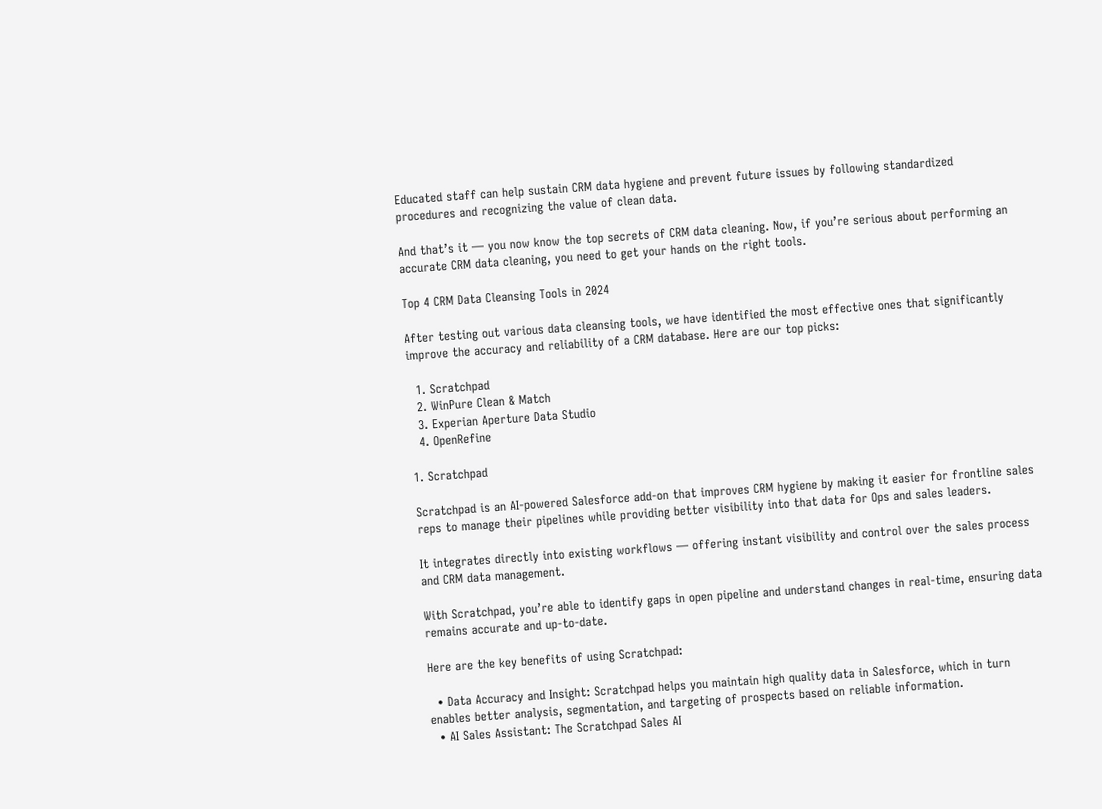Educated staff can help sustain CRM data hygiene and prevent future issues by following standardized procedures and recognizing the value of clean data.

And that’s it — you now know the top secrets of CRM data cleaning. Now, if you’re serious about performing an accurate CRM data cleaning, you need to get your hands on the right tools.

Top 4 CRM Data Cleansing Tools in 2024

After testing out various data cleansing tools, we have identified the most effective ones that significantly improve the accuracy and reliability of a CRM database. Here are our top picks:

  1. Scratchpad
  2. WinPure Clean & Match
  3. Experian Aperture Data Studio
  4. OpenRefine

1. Scratchpad

Scratchpad is an AI-powered Salesforce add-on that improves CRM hygiene by making it easier for frontline sales reps to manage their pipelines while providing better visibility into that data for Ops and sales leaders.

It integrates directly into existing workflows — offering instant visibility and control over the sales process and CRM data management.

With Scratchpad, you’re able to identify gaps in open pipeline and understand changes in real-time, ensuring data remains accurate and up-to-date.

Here are the key benefits of using Scratchpad:

  • Data Accuracy and Insight: Scratchpad helps you maintain high quality data in Salesforce, which in turn enables better analysis, segmentation, and targeting of prospects based on reliable information.
  • AI Sales Assistant: The Scratchpad Sales AI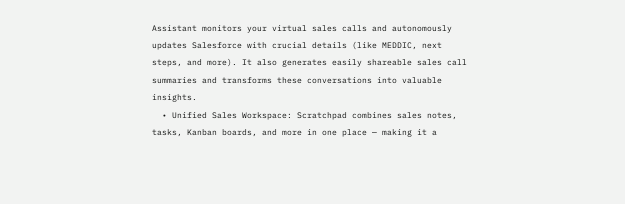Assistant monitors your virtual sales calls and autonomously updates Salesforce with crucial details (like MEDDIC, next steps, and more). It also generates easily shareable sales call summaries and transforms these conversations into valuable insights.
  • Unified Sales Workspace: Scratchpad combines sales notes, tasks, Kanban boards, and more in one place — making it a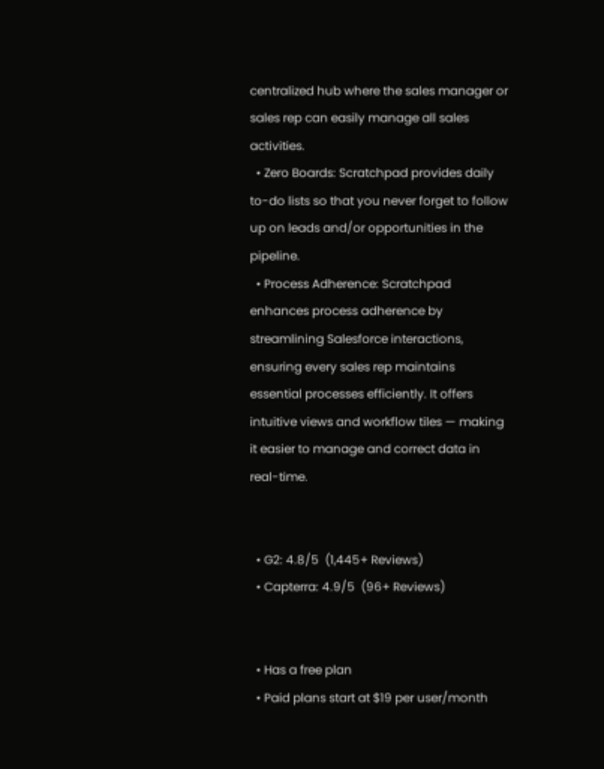centralized hub where the sales manager or sales rep can easily manage all sales activities.
  • Zero Boards: Scratchpad provides daily to-do lists so that you never forget to follow up on leads and/or opportunities in the pipeline.
  • Process Adherence: Scratchpad enhances process adherence by streamlining Salesforce interactions, ensuring every sales rep maintains essential processes efficiently. It offers intuitive views and workflow tiles — making it easier to manage and correct data in real-time.


  • G2: 4.8/5  (1,445+ Reviews)
  • Capterra: 4.9/5  (96+ Reviews)


  • Has a free plan
  • Paid plans start at $19 per user/month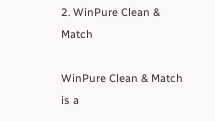2. WinPure Clean & Match

WinPure Clean & Match is a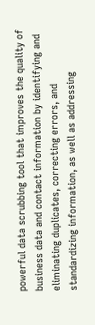powerful data scrubbing tool that improves the quality of business data and contact information by identifying and eliminating duplicates, correcting errors, and standardizing information, as well as addressing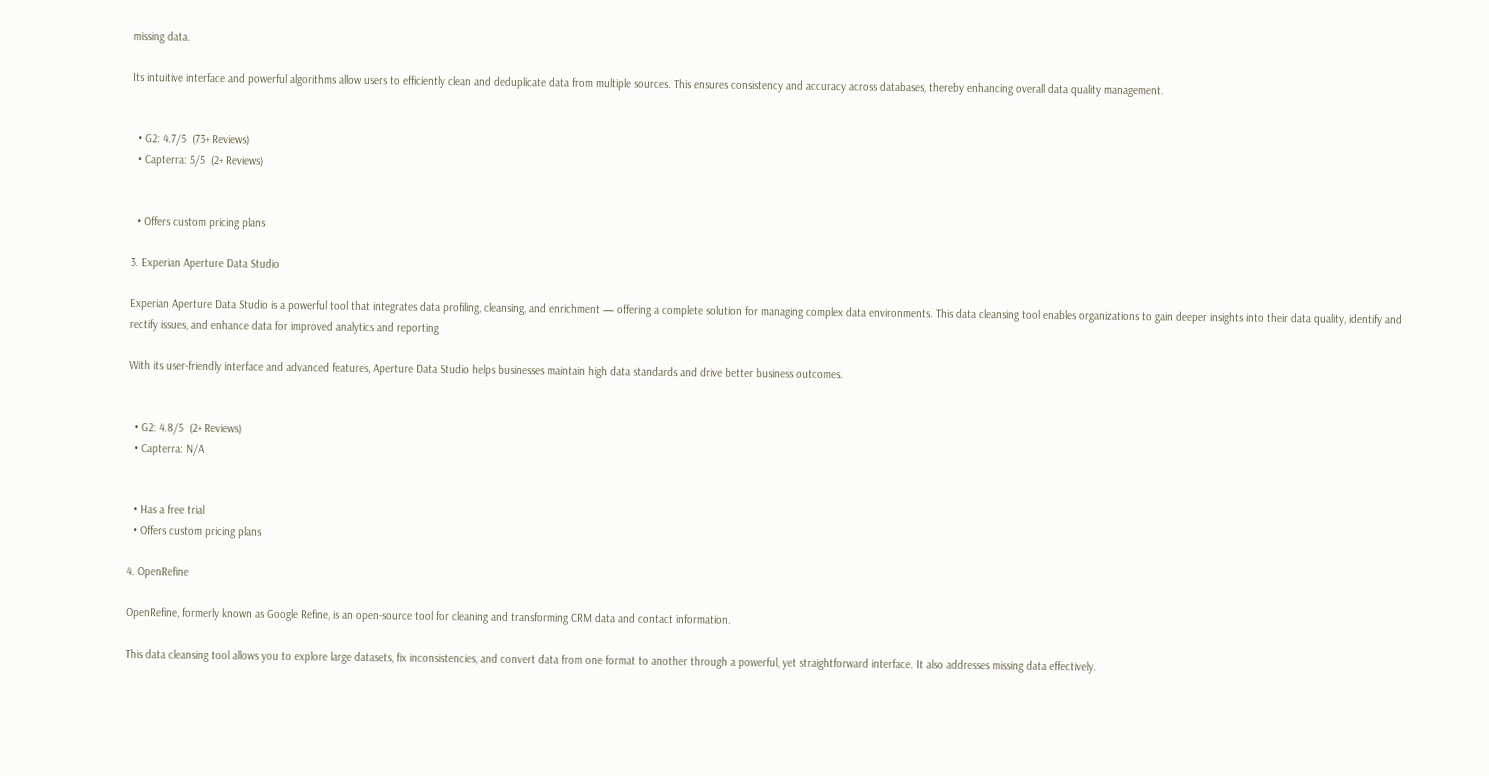missing data.

Its intuitive interface and powerful algorithms allow users to efficiently clean and deduplicate data from multiple sources. This ensures consistency and accuracy across databases, thereby enhancing overall data quality management.


  • G2: 4.7/5  (73+ Reviews)
  • Capterra: 5/5  (2+ Reviews)


  • Offers custom pricing plans

3. Experian Aperture Data Studio

Experian Aperture Data Studio is a powerful tool that integrates data profiling, cleansing, and enrichment — offering a complete solution for managing complex data environments. This data cleansing tool enables organizations to gain deeper insights into their data quality, identify and rectify issues, and enhance data for improved analytics and reporting

With its user-friendly interface and advanced features, Aperture Data Studio helps businesses maintain high data standards and drive better business outcomes.


  • G2: 4.8/5  (2+ Reviews)
  • Capterra: N/A


  • Has a free trial
  • Offers custom pricing plans

4. OpenRefine

OpenRefine, formerly known as Google Refine, is an open-source tool for cleaning and transforming CRM data and contact information.

This data cleansing tool allows you to explore large datasets, fix inconsistencies, and convert data from one format to another through a powerful, yet straightforward interface. It also addresses missing data effectively.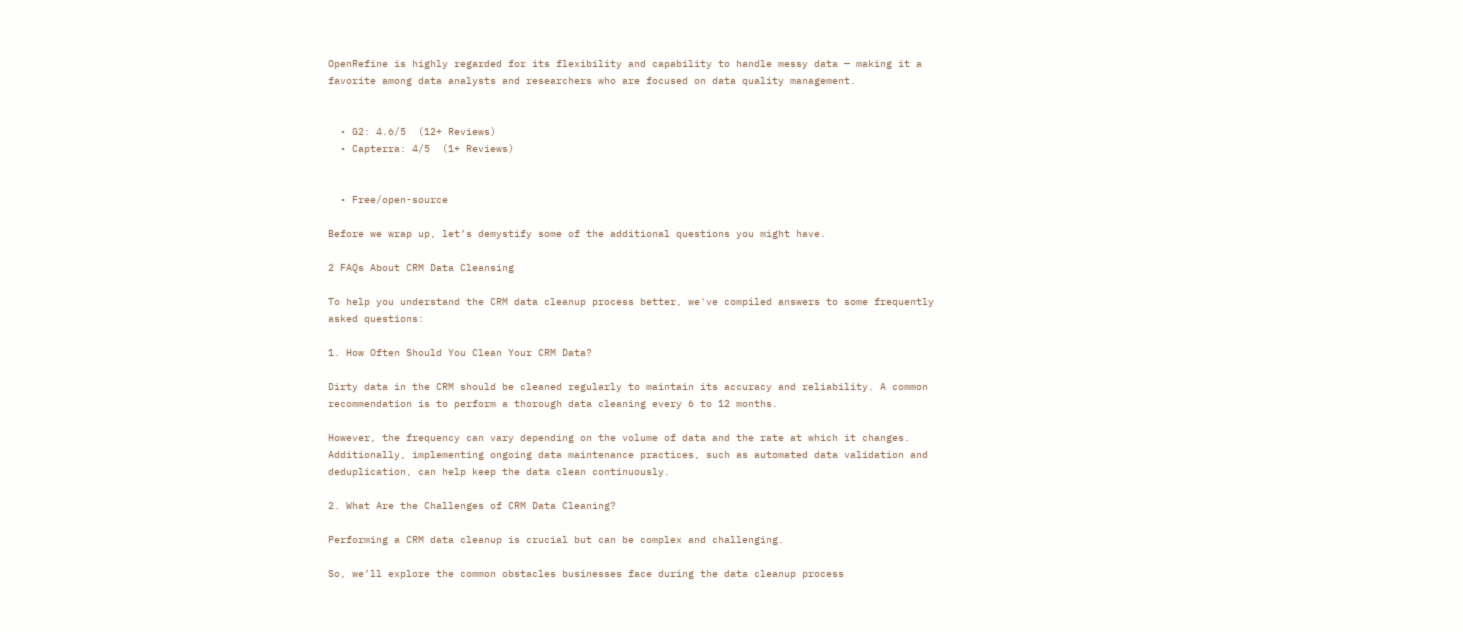OpenRefine is highly regarded for its flexibility and capability to handle messy data — making it a favorite among data analysts and researchers who are focused on data quality management.


  • G2: 4.6/5  (12+ Reviews)
  • Capterra: 4/5  (1+ Reviews)


  • Free/open-source

Before we wrap up, let’s demystify some of the additional questions you might have.

2 FAQs About CRM Data Cleansing

To help you understand the CRM data cleanup process better, we've compiled answers to some frequently asked questions:

1. How Often Should You Clean Your CRM Data?

Dirty data in the CRM should be cleaned regularly to maintain its accuracy and reliability. A common recommendation is to perform a thorough data cleaning every 6 to 12 months.

However, the frequency can vary depending on the volume of data and the rate at which it changes. Additionally, implementing ongoing data maintenance practices, such as automated data validation and deduplication, can help keep the data clean continuously.

2. What Are the Challenges of CRM Data Cleaning?

Performing a CRM data cleanup is crucial but can be complex and challenging.

So, we’ll explore the common obstacles businesses face during the data cleanup process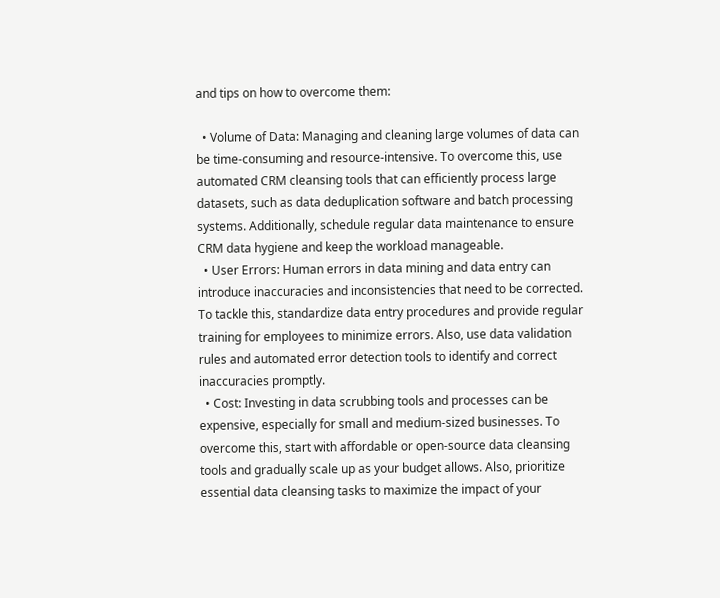and tips on how to overcome them:

  • Volume of Data: Managing and cleaning large volumes of data can be time-consuming and resource-intensive. To overcome this, use automated CRM cleansing tools that can efficiently process large datasets, such as data deduplication software and batch processing systems. Additionally, schedule regular data maintenance to ensure CRM data hygiene and keep the workload manageable.
  • User Errors: Human errors in data mining and data entry can introduce inaccuracies and inconsistencies that need to be corrected. To tackle this, standardize data entry procedures and provide regular training for employees to minimize errors. Also, use data validation rules and automated error detection tools to identify and correct inaccuracies promptly.
  • Cost: Investing in data scrubbing tools and processes can be expensive, especially for small and medium-sized businesses. To overcome this, start with affordable or open-source data cleansing tools and gradually scale up as your budget allows. Also, prioritize essential data cleansing tasks to maximize the impact of your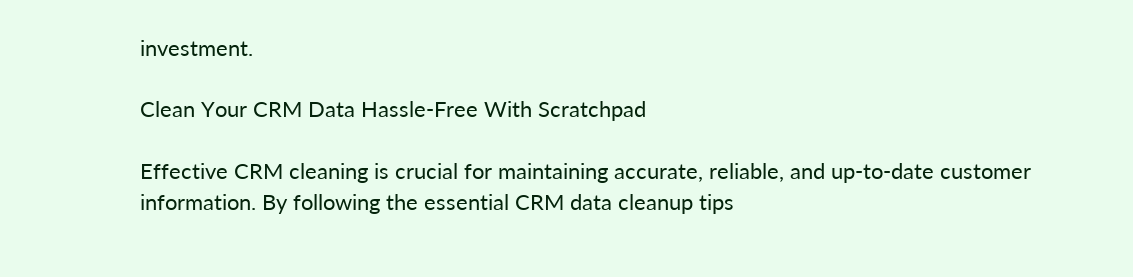investment.

Clean Your CRM Data Hassle-Free With Scratchpad

Effective CRM cleaning is crucial for maintaining accurate, reliable, and up-to-date customer information. By following the essential CRM data cleanup tips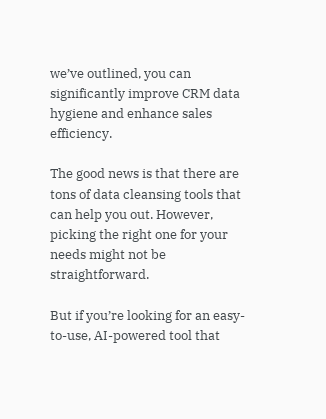we’ve outlined, you can significantly improve CRM data hygiene and enhance sales efficiency.

The good news is that there are tons of data cleansing tools that can help you out. However, picking the right one for your needs might not be straightforward.

But if you’re looking for an easy-to-use, AI-powered tool that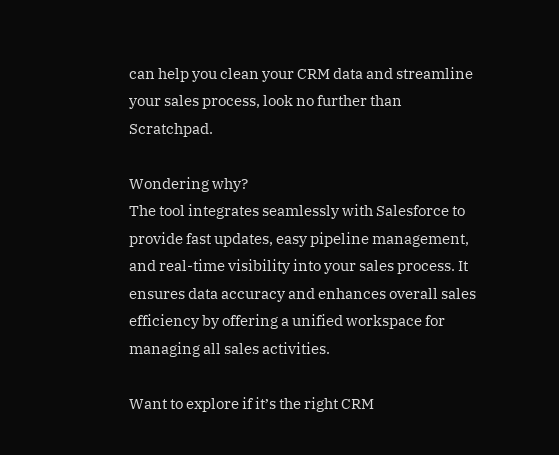can help you clean your CRM data and streamline your sales process, look no further than Scratchpad.

Wondering why?
The tool integrates seamlessly with Salesforce to provide fast updates, easy pipeline management, and real-time visibility into your sales process. It ensures data accuracy and enhances overall sales efficiency by offering a unified workspace for managing all sales activities.

Want to explore if it’s the right CRM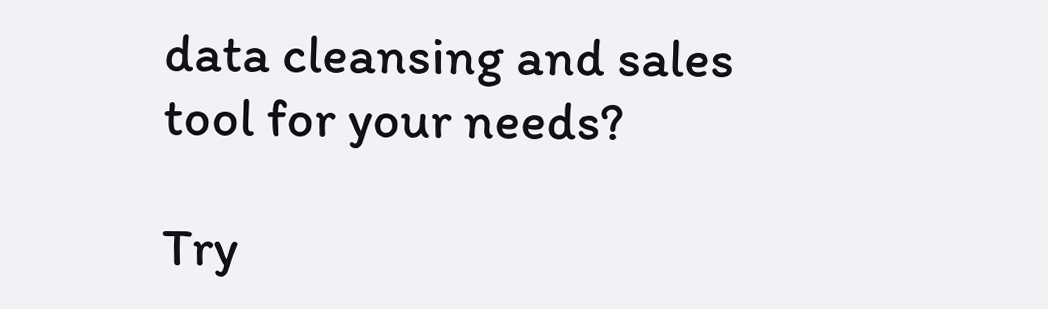data cleansing and sales tool for your needs?

Try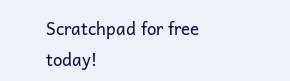Scratchpad for free today!